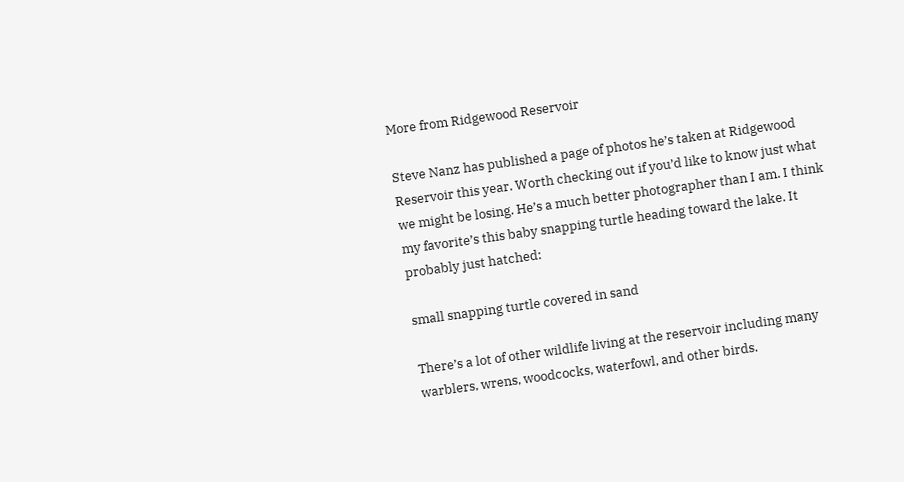More from Ridgewood Reservoir

Steve Nanz has published a page of photos he’s taken at Ridgewood Reservoir this year. Worth checking out if you’d like to know just what we might be losing. He’s a much better photographer than I am. I think my favorite’s this baby snapping turtle heading toward the lake. It probably just hatched:

small snapping turtle covered in sand

There’s a lot of other wildlife living at the reservoir including many warblers, wrens, woodcocks, waterfowl, and other birds.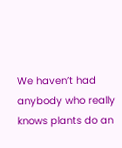We haven’t had anybody who really knows plants do an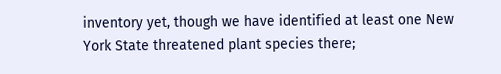inventory yet, though we have identified at least one New York State threatened plant species there;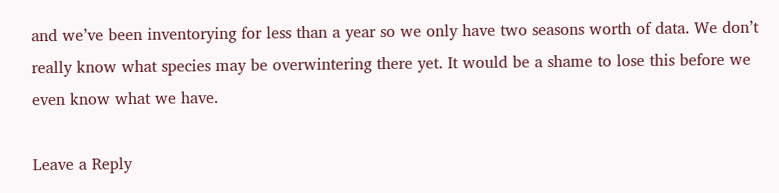and we’ve been inventorying for less than a year so we only have two seasons worth of data. We don’t really know what species may be overwintering there yet. It would be a shame to lose this before we even know what we have.

Leave a Reply